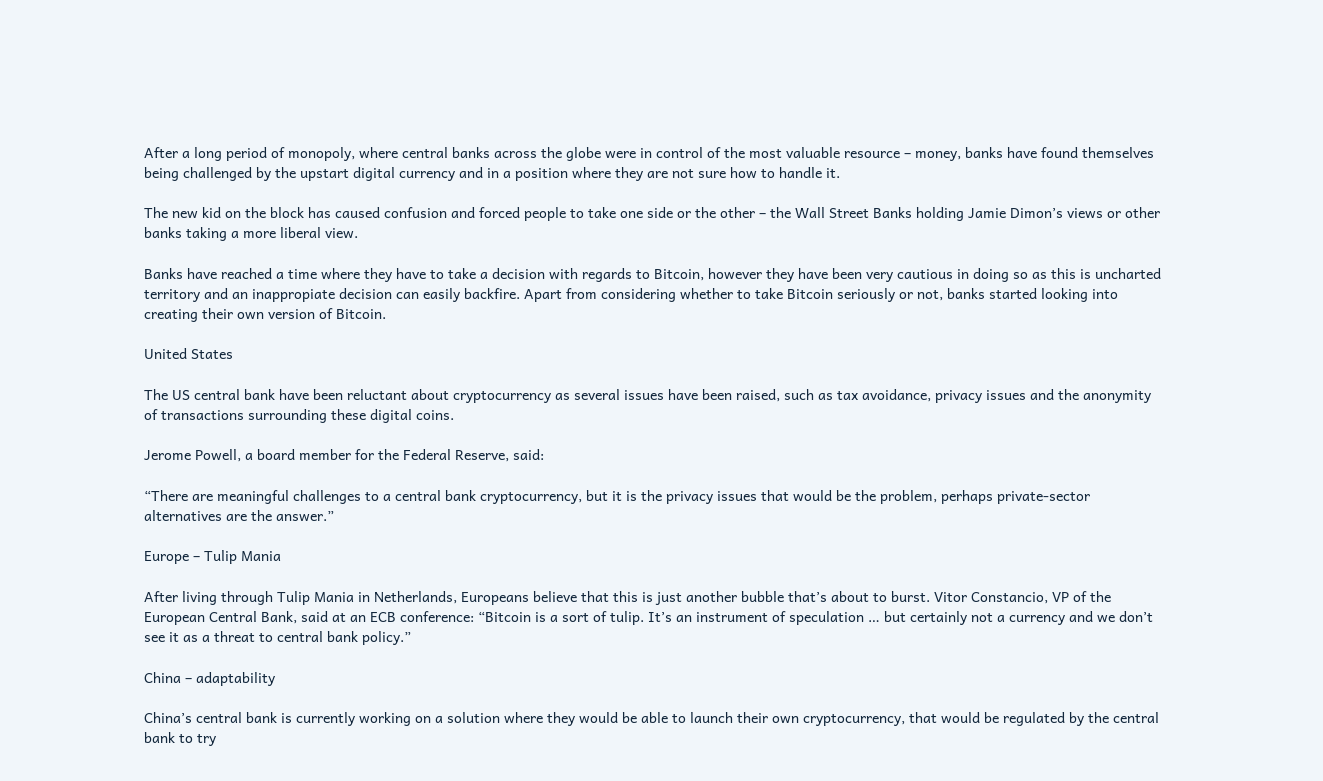After a long period of monopoly, where central banks across the globe were in control of the most valuable resource – money, banks have found themselves being challenged by the upstart digital currency and in a position where they are not sure how to handle it.

The new kid on the block has caused confusion and forced people to take one side or the other – the Wall Street Banks holding Jamie Dimon’s views or other banks taking a more liberal view.

Banks have reached a time where they have to take a decision with regards to Bitcoin, however they have been very cautious in doing so as this is uncharted territory and an inappropiate decision can easily backfire. Apart from considering whether to take Bitcoin seriously or not, banks started looking into creating their own version of Bitcoin.

United States

The US central bank have been reluctant about cryptocurrency as several issues have been raised, such as tax avoidance, privacy issues and the anonymity of transactions surrounding these digital coins.

Jerome Powell, a board member for the Federal Reserve, said:

“There are meaningful challenges to a central bank cryptocurrency, but it is the privacy issues that would be the problem, perhaps private-sector alternatives are the answer.”

Europe – Tulip Mania

After living through Tulip Mania in Netherlands, Europeans believe that this is just another bubble that’s about to burst. Vitor Constancio, VP of the European Central Bank, said at an ECB conference: “Bitcoin is a sort of tulip. It’s an instrument of speculation … but certainly not a currency and we don’t see it as a threat to central bank policy.”

China – adaptability

China’s central bank is currently working on a solution where they would be able to launch their own cryptocurrency, that would be regulated by the central bank to try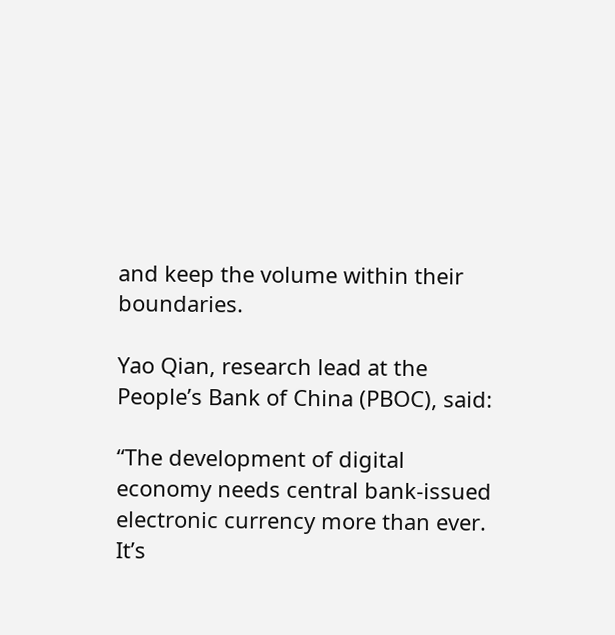and keep the volume within their boundaries.

Yao Qian, research lead at the People’s Bank of China (PBOC), said:

“The development of digital economy needs central bank-issued electronic currency more than ever. It’s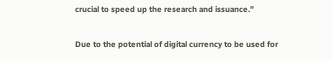crucial to speed up the research and issuance.”


Due to the potential of digital currency to be used for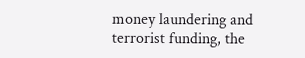money laundering and terrorist funding, the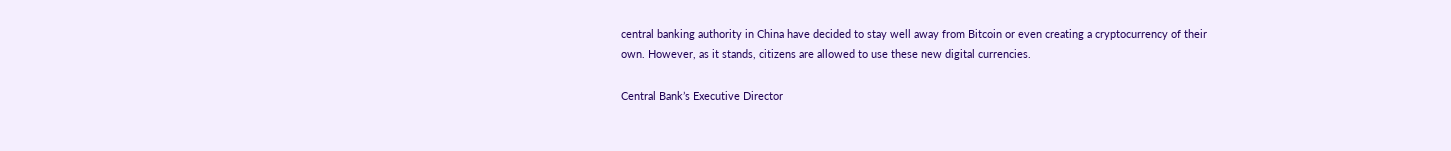central banking authority in China have decided to stay well away from Bitcoin or even creating a cryptocurrency of their own. However, as it stands, citizens are allowed to use these new digital currencies.

Central Bank’s Executive Director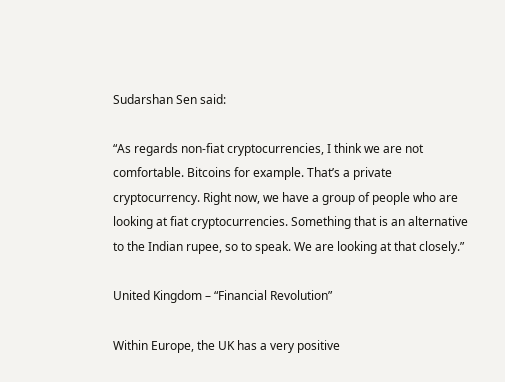Sudarshan Sen said:

“As regards non-fiat cryptocurrencies, I think we are not comfortable. Bitcoins for example. That’s a private cryptocurrency. Right now, we have a group of people who are looking at fiat cryptocurrencies. Something that is an alternative to the Indian rupee, so to speak. We are looking at that closely.”

United Kingdom – “Financial Revolution”

Within Europe, the UK has a very positive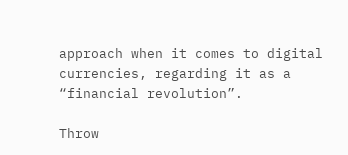approach when it comes to digital currencies, regarding it as a “financial revolution”.

Throw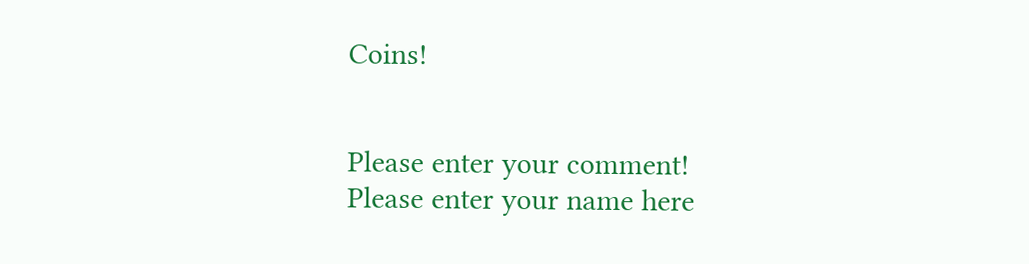Coins!


Please enter your comment!
Please enter your name here